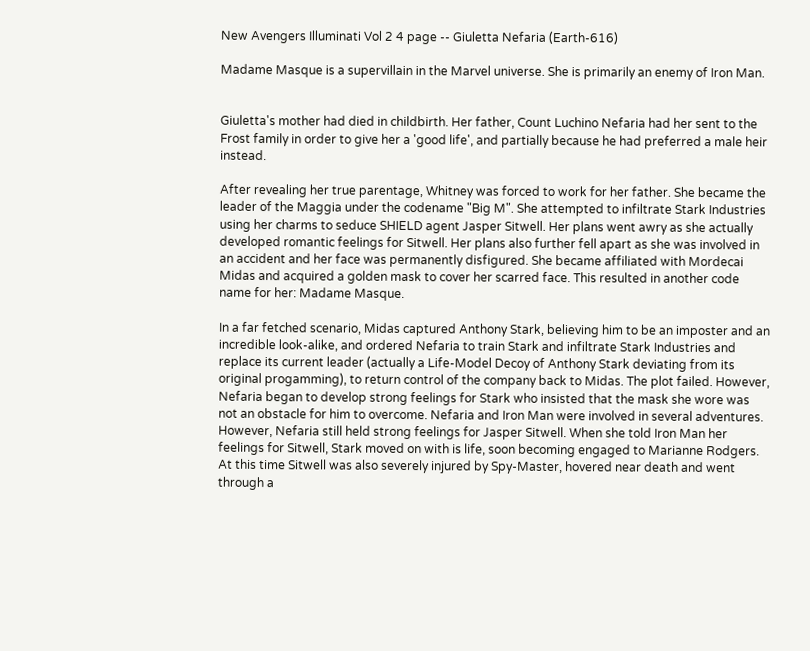New Avengers Illuminati Vol 2 4 page -- Giuletta Nefaria (Earth-616)

Madame Masque is a supervillain in the Marvel universe. She is primarily an enemy of Iron Man.


Giuletta's mother had died in childbirth. Her father, Count Luchino Nefaria had her sent to the Frost family in order to give her a 'good life', and partially because he had preferred a male heir instead.

After revealing her true parentage, Whitney was forced to work for her father. She became the leader of the Maggia under the codename "Big M". She attempted to infiltrate Stark Industries using her charms to seduce SHIELD agent Jasper Sitwell. Her plans went awry as she actually developed romantic feelings for Sitwell. Her plans also further fell apart as she was involved in an accident and her face was permanently disfigured. She became affiliated with Mordecai Midas and acquired a golden mask to cover her scarred face. This resulted in another code name for her: Madame Masque.

In a far fetched scenario, Midas captured Anthony Stark, believing him to be an imposter and an incredible look-alike, and ordered Nefaria to train Stark and infiltrate Stark Industries and replace its current leader (actually a Life-Model Decoy of Anthony Stark deviating from its original progamming), to return control of the company back to Midas. The plot failed. However, Nefaria began to develop strong feelings for Stark who insisted that the mask she wore was not an obstacle for him to overcome. Nefaria and Iron Man were involved in several adventures. However, Nefaria still held strong feelings for Jasper Sitwell. When she told Iron Man her feelings for Sitwell, Stark moved on with is life, soon becoming engaged to Marianne Rodgers. At this time Sitwell was also severely injured by Spy-Master, hovered near death and went through a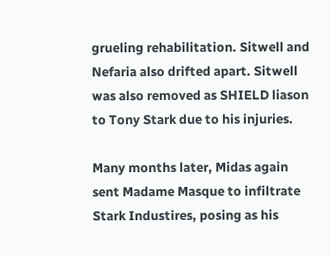grueling rehabilitation. Sitwell and Nefaria also drifted apart. Sitwell was also removed as SHIELD liason to Tony Stark due to his injuries.

Many months later, Midas again sent Madame Masque to infiltrate Stark Industires, posing as his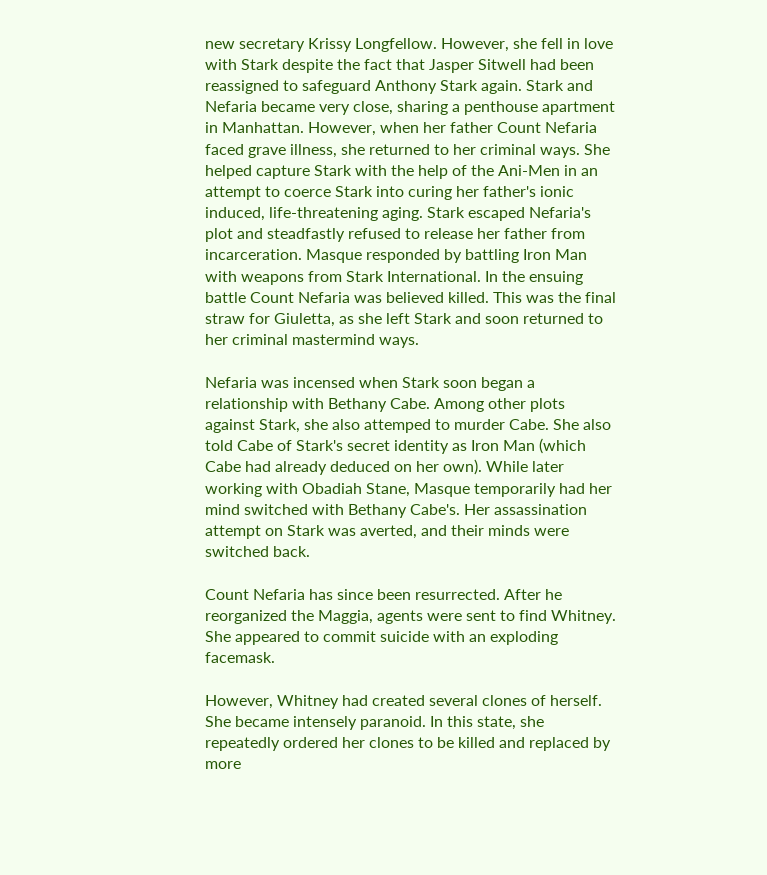new secretary Krissy Longfellow. However, she fell in love with Stark despite the fact that Jasper Sitwell had been reassigned to safeguard Anthony Stark again. Stark and Nefaria became very close, sharing a penthouse apartment in Manhattan. However, when her father Count Nefaria faced grave illness, she returned to her criminal ways. She helped capture Stark with the help of the Ani-Men in an attempt to coerce Stark into curing her father's ionic induced, life-threatening aging. Stark escaped Nefaria's plot and steadfastly refused to release her father from incarceration. Masque responded by battling Iron Man with weapons from Stark International. In the ensuing battle Count Nefaria was believed killed. This was the final straw for Giuletta, as she left Stark and soon returned to her criminal mastermind ways.

Nefaria was incensed when Stark soon began a relationship with Bethany Cabe. Among other plots against Stark, she also attemped to murder Cabe. She also told Cabe of Stark's secret identity as Iron Man (which Cabe had already deduced on her own). While later working with Obadiah Stane, Masque temporarily had her mind switched with Bethany Cabe's. Her assassination attempt on Stark was averted, and their minds were switched back.

Count Nefaria has since been resurrected. After he reorganized the Maggia, agents were sent to find Whitney. She appeared to commit suicide with an exploding facemask.

However, Whitney had created several clones of herself. She became intensely paranoid. In this state, she repeatedly ordered her clones to be killed and replaced by more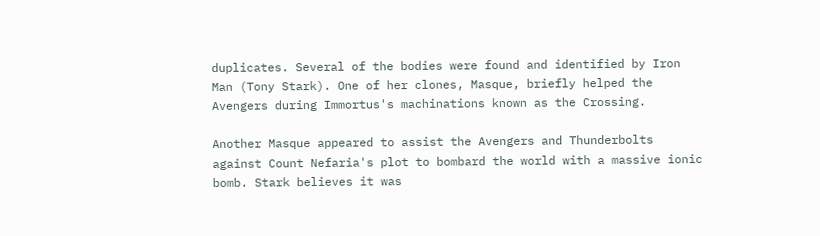duplicates. Several of the bodies were found and identified by Iron Man (Tony Stark). One of her clones, Masque, briefly helped the Avengers during Immortus's machinations known as the Crossing.

Another Masque appeared to assist the Avengers and Thunderbolts against Count Nefaria's plot to bombard the world with a massive ionic bomb. Stark believes it was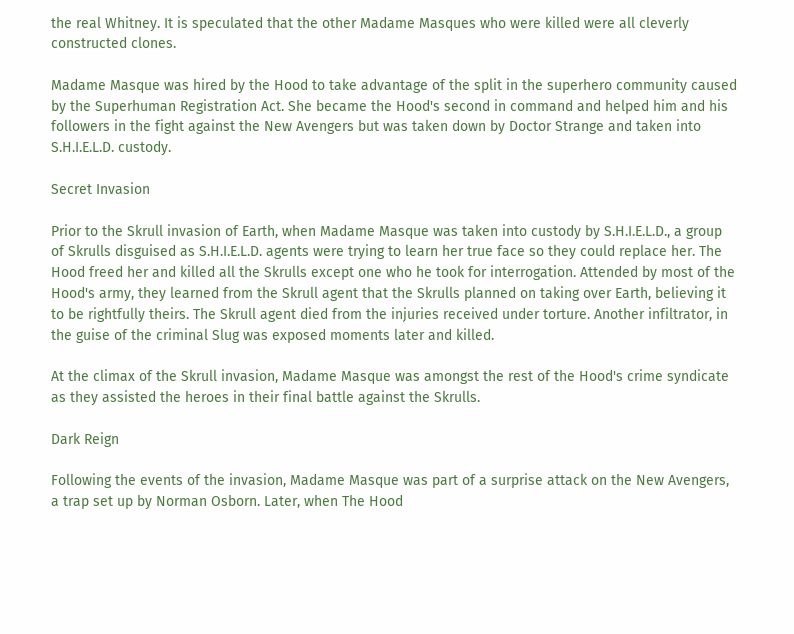the real Whitney. It is speculated that the other Madame Masques who were killed were all cleverly constructed clones.

Madame Masque was hired by the Hood to take advantage of the split in the superhero community caused by the Superhuman Registration Act. She became the Hood's second in command and helped him and his followers in the fight against the New Avengers but was taken down by Doctor Strange and taken into S.H.I.E.L.D. custody.

Secret Invasion

Prior to the Skrull invasion of Earth, when Madame Masque was taken into custody by S.H.I.E.L.D., a group of Skrulls disguised as S.H.I.E.L.D. agents were trying to learn her true face so they could replace her. The Hood freed her and killed all the Skrulls except one who he took for interrogation. Attended by most of the Hood's army, they learned from the Skrull agent that the Skrulls planned on taking over Earth, believing it to be rightfully theirs. The Skrull agent died from the injuries received under torture. Another infiltrator, in the guise of the criminal Slug was exposed moments later and killed.

At the climax of the Skrull invasion, Madame Masque was amongst the rest of the Hood's crime syndicate as they assisted the heroes in their final battle against the Skrulls.

Dark Reign

Following the events of the invasion, Madame Masque was part of a surprise attack on the New Avengers, a trap set up by Norman Osborn. Later, when The Hood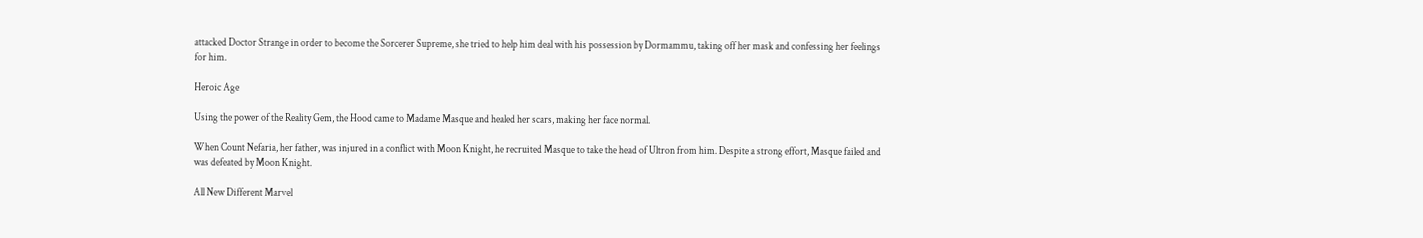attacked Doctor Strange in order to become the Sorcerer Supreme, she tried to help him deal with his possession by Dormammu, taking off her mask and confessing her feelings for him.

Heroic Age

Using the power of the Reality Gem, the Hood came to Madame Masque and healed her scars, making her face normal.

When Count Nefaria, her father, was injured in a conflict with Moon Knight, he recruited Masque to take the head of Ultron from him. Despite a strong effort, Masque failed and was defeated by Moon Knight.

All New Different Marvel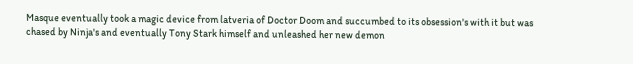Masque eventually took a magic device from latveria of Doctor Doom and succumbed to its obsession's with it but was chased by Ninja's and eventually Tony Stark himself and unleashed her new demon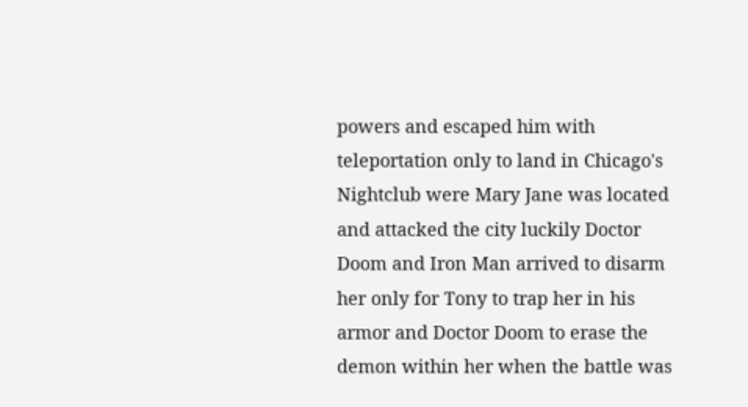powers and escaped him with teleportation only to land in Chicago's Nightclub were Mary Jane was located and attacked the city luckily Doctor Doom and Iron Man arrived to disarm her only for Tony to trap her in his armor and Doctor Doom to erase the demon within her when the battle was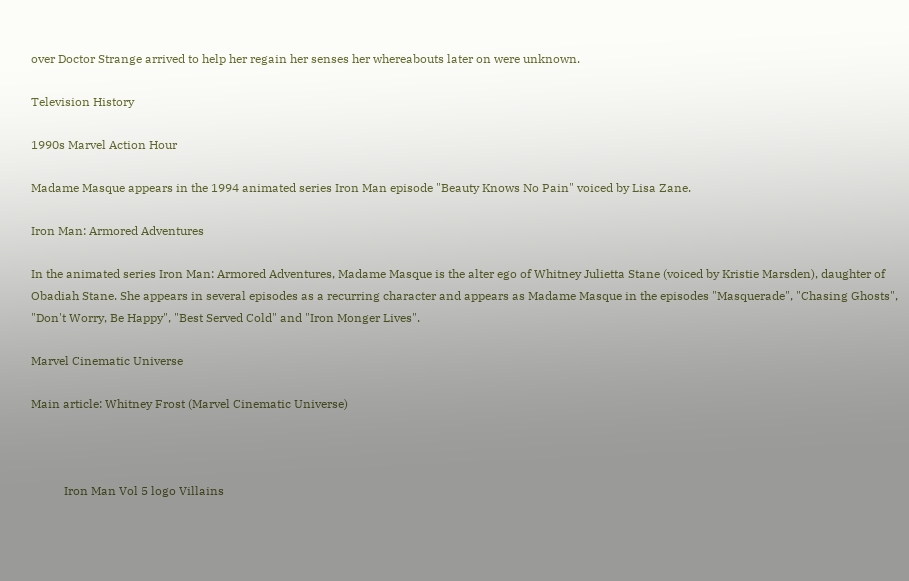over Doctor Strange arrived to help her regain her senses her whereabouts later on were unknown.

Television History

1990s Marvel Action Hour

Madame Masque appears in the 1994 animated series Iron Man episode "Beauty Knows No Pain" voiced by Lisa Zane.

Iron Man: Armored Adventures

In the animated series Iron Man: Armored Adventures, Madame Masque is the alter ego of Whitney Julietta Stane (voiced by Kristie Marsden), daughter of Obadiah Stane. She appears in several episodes as a recurring character and appears as Madame Masque in the episodes "Masquerade", "Chasing Ghosts", "Don't Worry, Be Happy", "Best Served Cold" and "Iron Monger Lives".

Marvel Cinematic Universe

Main article: Whitney Frost (Marvel Cinematic Universe)



           Iron Man Vol 5 logo Villains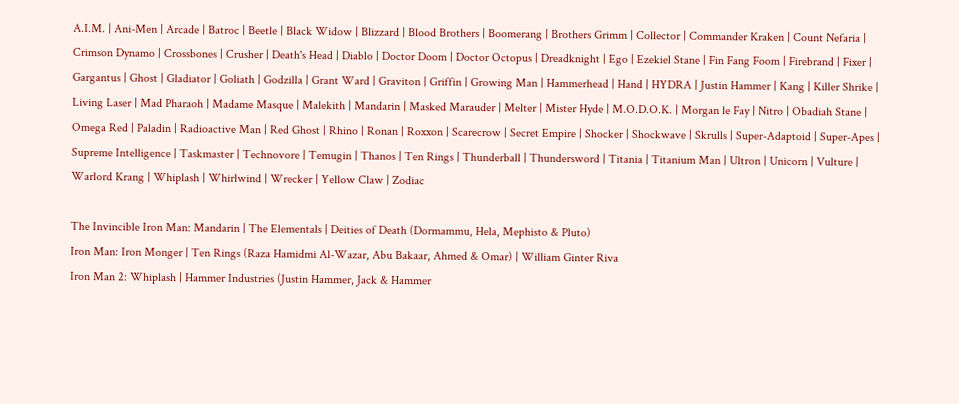A.I.M. | Ani-Men | Arcade | Batroc | Beetle | Black Widow | Blizzard | Blood Brothers | Boomerang | Brothers Grimm | Collector | Commander Kraken | Count Nefaria | Crimson Dynamo | Crossbones | Crusher | Death's Head | Diablo | Doctor Doom | Doctor Octopus | Dreadknight | Ego | Ezekiel Stane | Fin Fang Foom | Firebrand | Fixer | Gargantus | Ghost | Gladiator | Goliath | Godzilla | Grant Ward | Graviton | Griffin | Growing Man | Hammerhead | Hand | HYDRA | Justin Hammer | Kang | Killer Shrike | Living Laser | Mad Pharaoh | Madame Masque | Malekith | Mandarin | Masked Marauder | Melter | Mister Hyde | M.O.D.O.K. | Morgan le Fay | Nitro | Obadiah Stane | Omega Red | Paladin | Radioactive Man | Red Ghost | Rhino | Ronan | Roxxon | Scarecrow | Secret Empire | Shocker | Shockwave | Skrulls | Super-Adaptoid | Super-Apes | Supreme Intelligence | Taskmaster | Technovore | Temugin | Thanos | Ten Rings | Thunderball | Thundersword | Titania | Titanium Man | Ultron | Unicorn | Vulture | Warlord Krang | Whiplash | Whirlwind | Wrecker | Yellow Claw | Zodiac

The Invincible Iron Man: Mandarin | The Elementals | Deities of Death (Dormammu, Hela, Mephisto & Pluto)
Iron Man: Iron Monger | Ten Rings (Raza Hamidmi Al-Wazar, Abu Bakaar, Ahmed & Omar) | William Ginter Riva
Iron Man 2: Whiplash | Hammer Industries (Justin Hammer, Jack & Hammer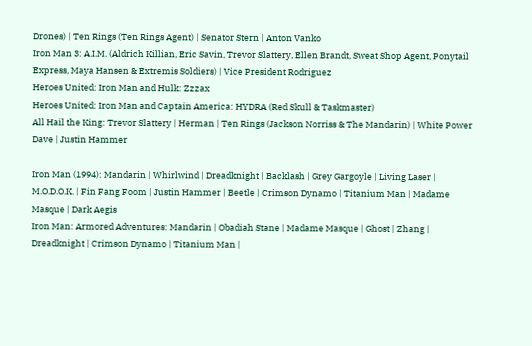Drones) | Ten Rings (Ten Rings Agent) | Senator Stern | Anton Vanko
Iron Man 3: A.I.M. (Aldrich Killian, Eric Savin, Trevor Slattery, Ellen Brandt, Sweat Shop Agent, Ponytail Express, Maya Hansen & Extremis Soldiers) | Vice President Rodriguez
Heroes United: Iron Man and Hulk: Zzzax
Heroes United: Iron Man and Captain America: HYDRA (Red Skull & Taskmaster)
All Hail the King: Trevor Slattery | Herman | Ten Rings (Jackson Norriss & The Mandarin) | White Power Dave | Justin Hammer

Iron Man (1994): Mandarin | Whirlwind | Dreadknight | Backlash | Grey Gargoyle | Living Laser | M.O.D.O.K. | Fin Fang Foom | Justin Hammer | Beetle | Crimson Dynamo | Titanium Man | Madame Masque | Dark Aegis
Iron Man: Armored Adventures: Mandarin | Obadiah Stane | Madame Masque | Ghost | Zhang | Dreadknight | Crimson Dynamo | Titanium Man |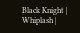Black Knight | Whiplash |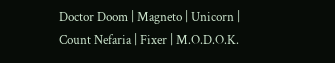Doctor Doom | Magneto | Unicorn | Count Nefaria | Fixer | M.O.D.O.K.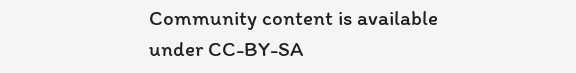Community content is available under CC-BY-SA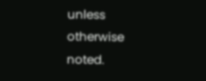unless otherwise noted.